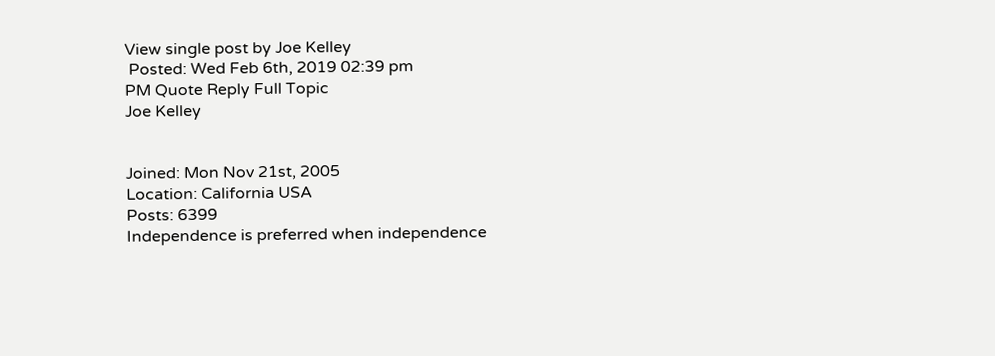View single post by Joe Kelley
 Posted: Wed Feb 6th, 2019 02:39 pm
PM Quote Reply Full Topic
Joe Kelley


Joined: Mon Nov 21st, 2005
Location: California USA
Posts: 6399
Independence is preferred when independence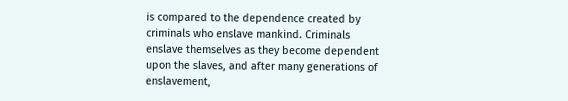is compared to the dependence created by criminals who enslave mankind. Criminals enslave themselves as they become dependent upon the slaves, and after many generations of enslavement,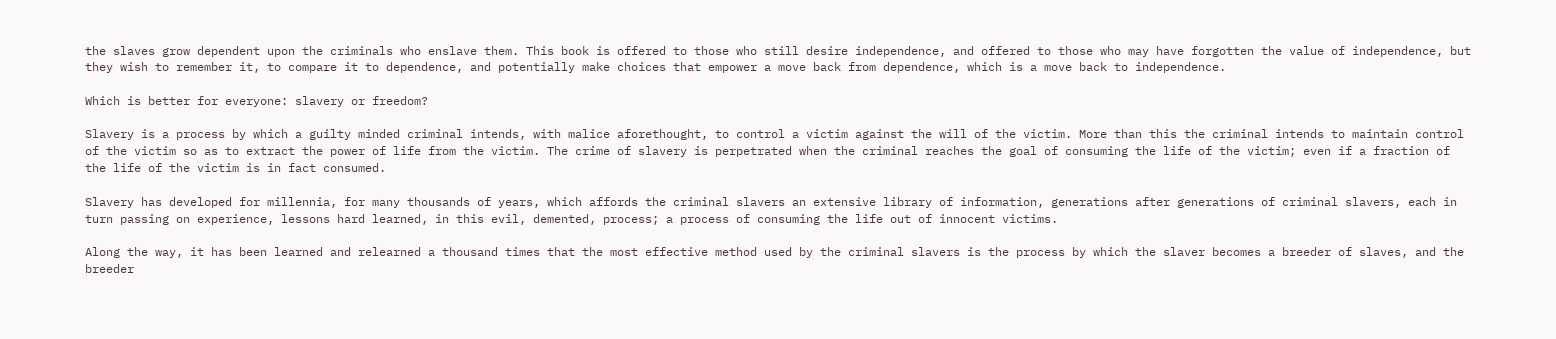the slaves grow dependent upon the criminals who enslave them. This book is offered to those who still desire independence, and offered to those who may have forgotten the value of independence, but they wish to remember it, to compare it to dependence, and potentially make choices that empower a move back from dependence, which is a move back to independence.

Which is better for everyone: slavery or freedom?

Slavery is a process by which a guilty minded criminal intends, with malice aforethought, to control a victim against the will of the victim. More than this the criminal intends to maintain control of the victim so as to extract the power of life from the victim. The crime of slavery is perpetrated when the criminal reaches the goal of consuming the life of the victim; even if a fraction of the life of the victim is in fact consumed.

Slavery has developed for millennia, for many thousands of years, which affords the criminal slavers an extensive library of information, generations after generations of criminal slavers, each in turn passing on experience, lessons hard learned, in this evil, demented, process; a process of consuming the life out of innocent victims.

Along the way, it has been learned and relearned a thousand times that the most effective method used by the criminal slavers is the process by which the slaver becomes a breeder of slaves, and the breeder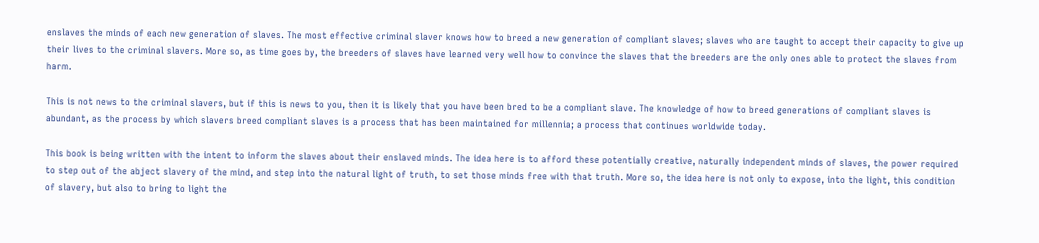enslaves the minds of each new generation of slaves. The most effective criminal slaver knows how to breed a new generation of compliant slaves; slaves who are taught to accept their capacity to give up their lives to the criminal slavers. More so, as time goes by, the breeders of slaves have learned very well how to convince the slaves that the breeders are the only ones able to protect the slaves from harm.

This is not news to the criminal slavers, but if this is news to you, then it is likely that you have been bred to be a compliant slave. The knowledge of how to breed generations of compliant slaves is abundant, as the process by which slavers breed compliant slaves is a process that has been maintained for millennia; a process that continues worldwide today.

This book is being written with the intent to inform the slaves about their enslaved minds. The idea here is to afford these potentially creative, naturally independent minds of slaves, the power required to step out of the abject slavery of the mind, and step into the natural light of truth, to set those minds free with that truth. More so, the idea here is not only to expose, into the light, this condition of slavery, but also to bring to light the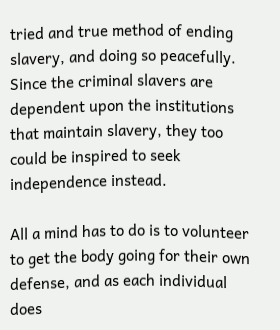tried and true method of ending slavery, and doing so peacefully. Since the criminal slavers are dependent upon the institutions that maintain slavery, they too could be inspired to seek independence instead.

All a mind has to do is to volunteer to get the body going for their own defense, and as each individual does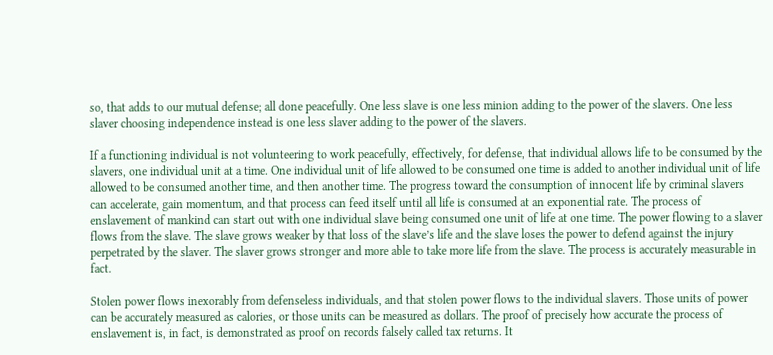so, that adds to our mutual defense; all done peacefully. One less slave is one less minion adding to the power of the slavers. One less slaver choosing independence instead is one less slaver adding to the power of the slavers.

If a functioning individual is not volunteering to work peacefully, effectively, for defense, that individual allows life to be consumed by the slavers, one individual unit at a time. One individual unit of life allowed to be consumed one time is added to another individual unit of life allowed to be consumed another time, and then another time. The progress toward the consumption of innocent life by criminal slavers can accelerate, gain momentum, and that process can feed itself until all life is consumed at an exponential rate. The process of enslavement of mankind can start out with one individual slave being consumed one unit of life at one time. The power flowing to a slaver flows from the slave. The slave grows weaker by that loss of the slave’s life and the slave loses the power to defend against the injury perpetrated by the slaver. The slaver grows stronger and more able to take more life from the slave. The process is accurately measurable in fact.

Stolen power flows inexorably from defenseless individuals, and that stolen power flows to the individual slavers. Those units of power can be accurately measured as calories, or those units can be measured as dollars. The proof of precisely how accurate the process of enslavement is, in fact, is demonstrated as proof on records falsely called tax returns. It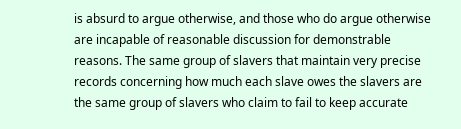is absurd to argue otherwise, and those who do argue otherwise are incapable of reasonable discussion for demonstrable reasons. The same group of slavers that maintain very precise records concerning how much each slave owes the slavers are the same group of slavers who claim to fail to keep accurate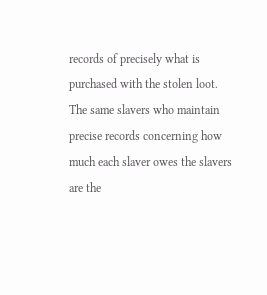records of precisely what is purchased with the stolen loot. The same slavers who maintain precise records concerning how much each slaver owes the slavers are the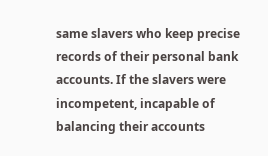same slavers who keep precise records of their personal bank accounts. If the slavers were incompetent, incapable of balancing their accounts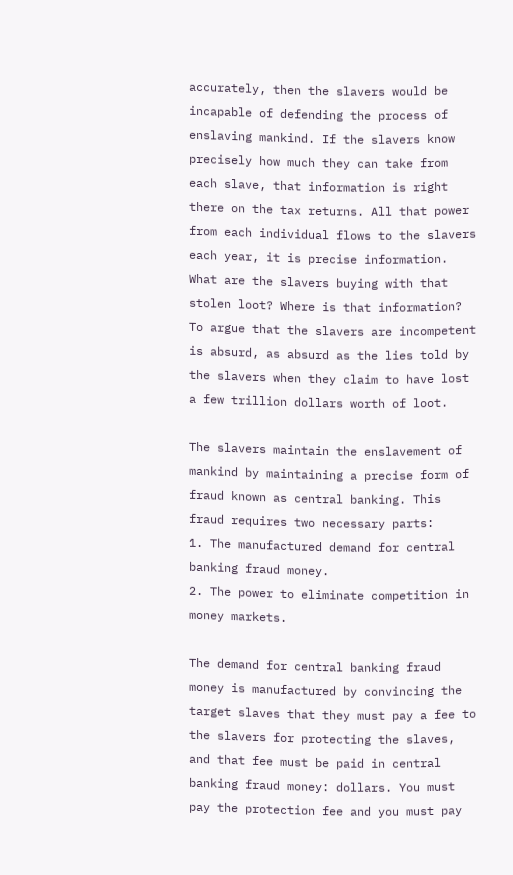accurately, then the slavers would be incapable of defending the process of enslaving mankind. If the slavers know precisely how much they can take from each slave, that information is right there on the tax returns. All that power from each individual flows to the slavers each year, it is precise information. What are the slavers buying with that stolen loot? Where is that information? To argue that the slavers are incompetent is absurd, as absurd as the lies told by the slavers when they claim to have lost a few trillion dollars worth of loot.

The slavers maintain the enslavement of mankind by maintaining a precise form of fraud known as central banking. This fraud requires two necessary parts:
1. The manufactured demand for central banking fraud money.
2. The power to eliminate competition in money markets.

The demand for central banking fraud money is manufactured by convincing the target slaves that they must pay a fee to the slavers for protecting the slaves, and that fee must be paid in central banking fraud money: dollars. You must pay the protection fee and you must pay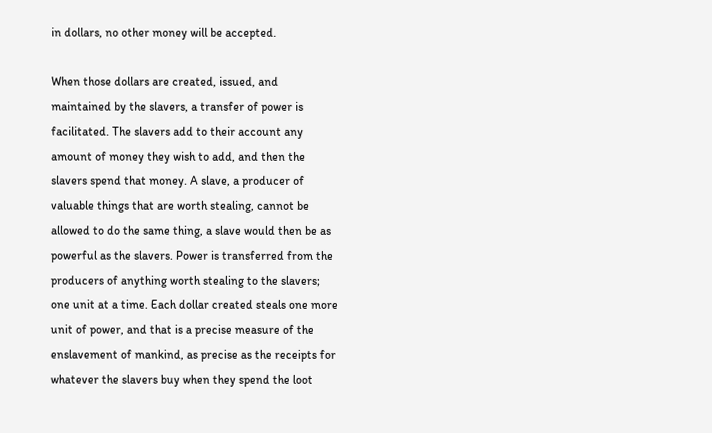in dollars, no other money will be accepted.

When those dollars are created, issued, and maintained by the slavers, a transfer of power is facilitated. The slavers add to their account any amount of money they wish to add, and then the slavers spend that money. A slave, a producer of valuable things that are worth stealing, cannot be allowed to do the same thing, a slave would then be as powerful as the slavers. Power is transferred from the producers of anything worth stealing to the slavers; one unit at a time. Each dollar created steals one more unit of power, and that is a precise measure of the enslavement of mankind, as precise as the receipts for whatever the slavers buy when they spend the loot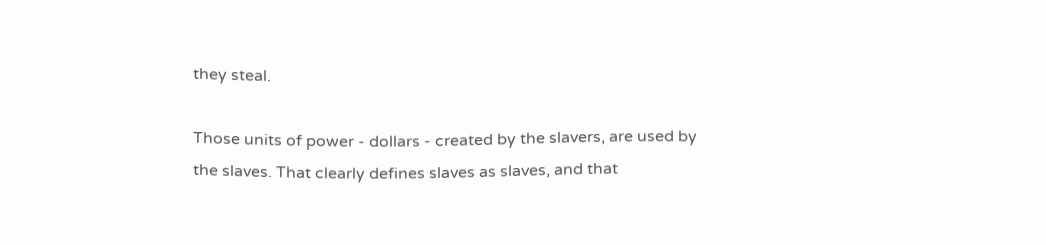they steal.

Those units of power - dollars - created by the slavers, are used by the slaves. That clearly defines slaves as slaves, and that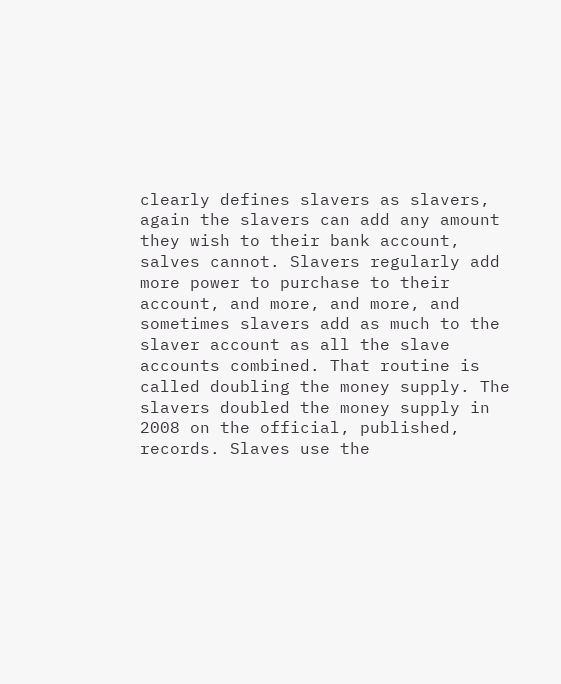clearly defines slavers as slavers, again the slavers can add any amount they wish to their bank account, salves cannot. Slavers regularly add more power to purchase to their account, and more, and more, and sometimes slavers add as much to the slaver account as all the slave accounts combined. That routine is called doubling the money supply. The slavers doubled the money supply in 2008 on the official, published, records. Slaves use the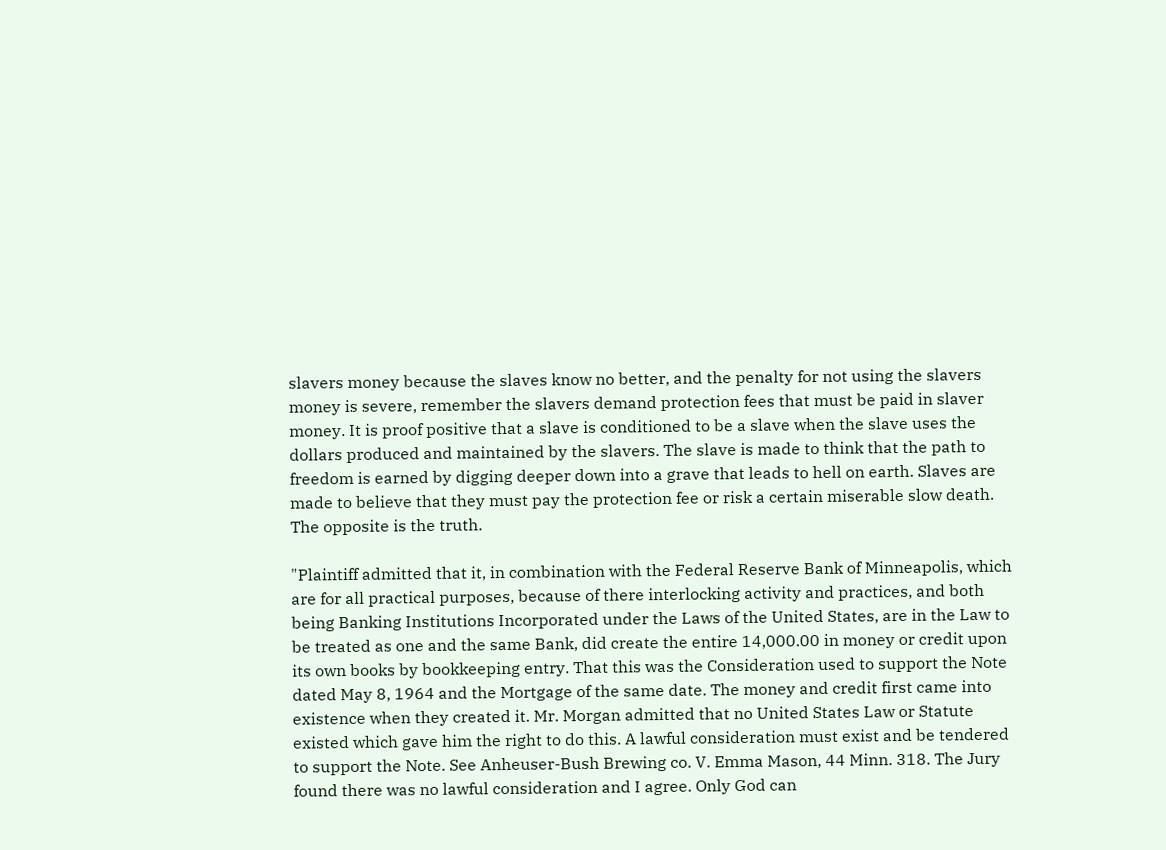slavers money because the slaves know no better, and the penalty for not using the slavers money is severe, remember the slavers demand protection fees that must be paid in slaver money. It is proof positive that a slave is conditioned to be a slave when the slave uses the dollars produced and maintained by the slavers. The slave is made to think that the path to freedom is earned by digging deeper down into a grave that leads to hell on earth. Slaves are made to believe that they must pay the protection fee or risk a certain miserable slow death. The opposite is the truth.

"Plaintiff admitted that it, in combination with the Federal Reserve Bank of Minneapolis, which are for all practical purposes, because of there interlocking activity and practices, and both being Banking Institutions Incorporated under the Laws of the United States, are in the Law to be treated as one and the same Bank, did create the entire 14,000.00 in money or credit upon its own books by bookkeeping entry. That this was the Consideration used to support the Note dated May 8, 1964 and the Mortgage of the same date. The money and credit first came into existence when they created it. Mr. Morgan admitted that no United States Law or Statute existed which gave him the right to do this. A lawful consideration must exist and be tendered to support the Note. See Anheuser-Bush Brewing co. V. Emma Mason, 44 Minn. 318. The Jury found there was no lawful consideration and I agree. Only God can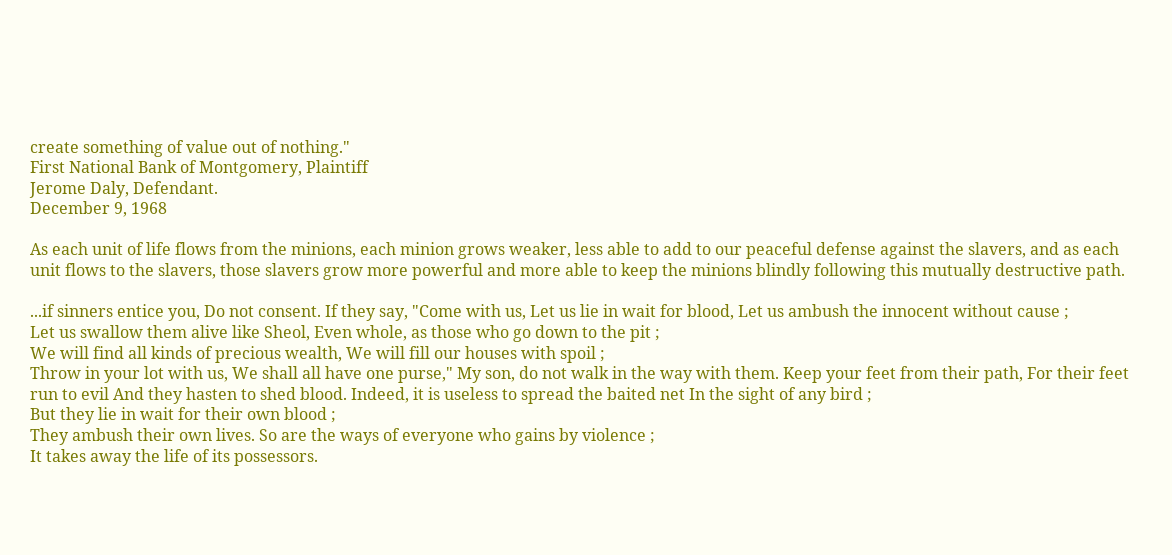create something of value out of nothing."
First National Bank of Montgomery, Plaintiff
Jerome Daly, Defendant.
December 9, 1968

As each unit of life flows from the minions, each minion grows weaker, less able to add to our peaceful defense against the slavers, and as each unit flows to the slavers, those slavers grow more powerful and more able to keep the minions blindly following this mutually destructive path.

...if sinners entice you, Do not consent. If they say, "Come with us, Let us lie in wait for blood, Let us ambush the innocent without cause ;
Let us swallow them alive like Sheol, Even whole, as those who go down to the pit ;
We will find all kinds of precious wealth, We will fill our houses with spoil ;
Throw in your lot with us, We shall all have one purse," My son, do not walk in the way with them. Keep your feet from their path, For their feet run to evil And they hasten to shed blood. Indeed, it is useless to spread the baited net In the sight of any bird ;
But they lie in wait for their own blood ;
They ambush their own lives. So are the ways of everyone who gains by violence ;
It takes away the life of its possessors.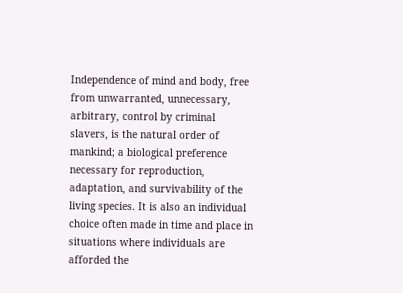Independence of mind and body, free from unwarranted, unnecessary, arbitrary, control by criminal slavers, is the natural order of mankind; a biological preference necessary for reproduction, adaptation, and survivability of the living species. It is also an individual choice often made in time and place in situations where individuals are afforded the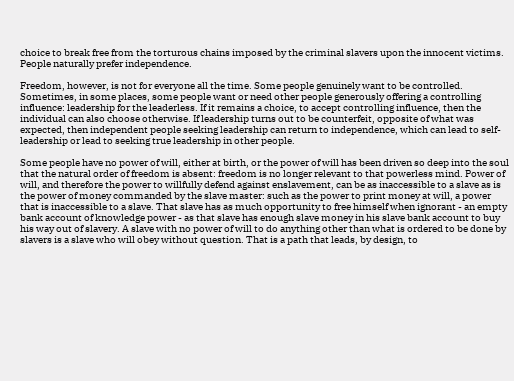choice to break free from the torturous chains imposed by the criminal slavers upon the innocent victims. People naturally prefer independence.

Freedom, however, is not for everyone all the time. Some people genuinely want to be controlled. Sometimes, in some places, some people want or need other people generously offering a controlling influence: leadership for the leaderless. If it remains a choice, to accept controlling influence, then the individual can also choose otherwise. If leadership turns out to be counterfeit, opposite of what was expected, then independent people seeking leadership can return to independence, which can lead to self-leadership or lead to seeking true leadership in other people.

Some people have no power of will, either at birth, or the power of will has been driven so deep into the soul that the natural order of freedom is absent: freedom is no longer relevant to that powerless mind. Power of will, and therefore the power to willfully defend against enslavement, can be as inaccessible to a slave as is the power of money commanded by the slave master: such as the power to print money at will, a power that is inaccessible to a slave. That slave has as much opportunity to free himself when ignorant - an empty bank account of knowledge power - as that slave has enough slave money in his slave bank account to buy his way out of slavery. A slave with no power of will to do anything other than what is ordered to be done by slavers is a slave who will obey without question. That is a path that leads, by design, to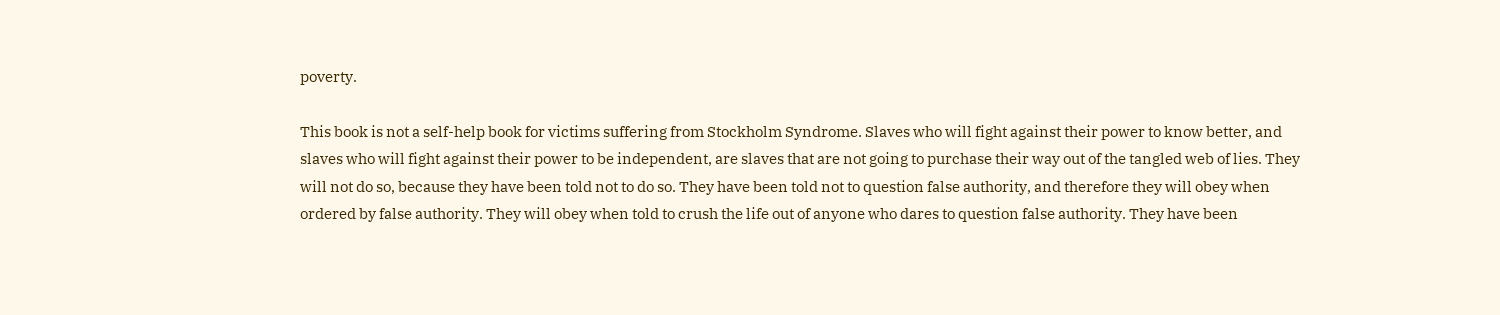poverty.

This book is not a self-help book for victims suffering from Stockholm Syndrome. Slaves who will fight against their power to know better, and slaves who will fight against their power to be independent, are slaves that are not going to purchase their way out of the tangled web of lies. They will not do so, because they have been told not to do so. They have been told not to question false authority, and therefore they will obey when ordered by false authority. They will obey when told to crush the life out of anyone who dares to question false authority. They have been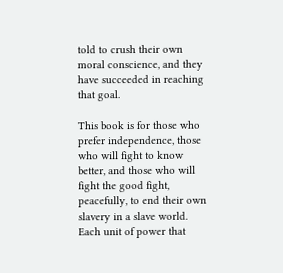told to crush their own moral conscience, and they have succeeded in reaching that goal.

This book is for those who prefer independence, those who will fight to know better, and those who will fight the good fight, peacefully, to end their own slavery in a slave world. Each unit of power that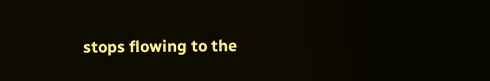stops flowing to the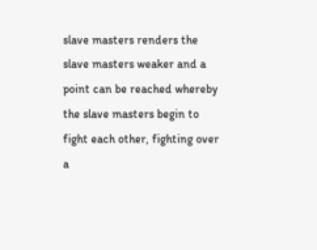slave masters renders the slave masters weaker and a point can be reached whereby the slave masters begin to fight each other, fighting over a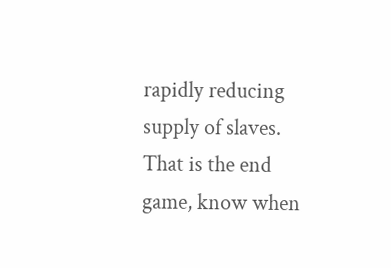rapidly reducing supply of slaves. That is the end game, know when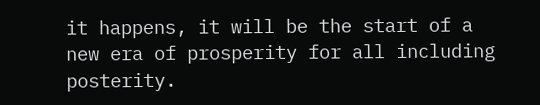it happens, it will be the start of a new era of prosperity for all including posterity.